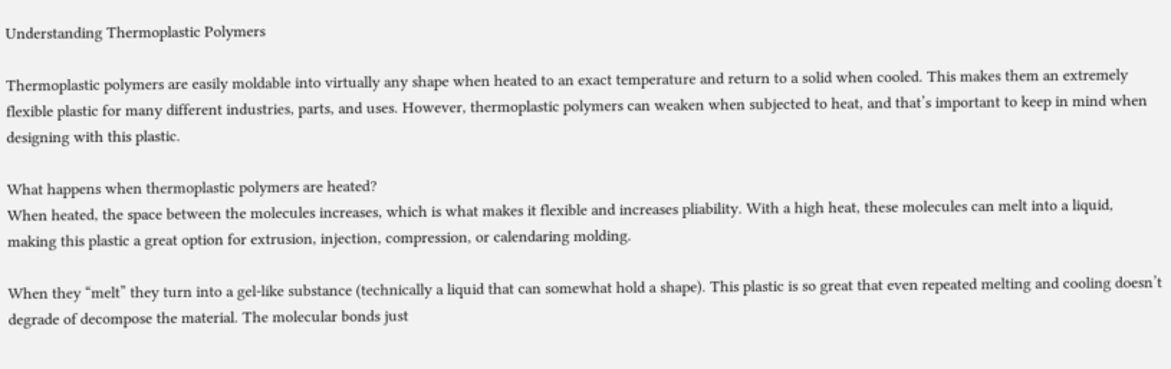Understanding Thermoplastic Polymers

Thermoplastic polymers are easily moldable into virtually any shape when heated to an exact temperature and return to a solid when cooled. This makes them an extremely flexible plastic for many different industries, parts, and uses. However, thermoplastic polymers can weaken when subjected to heat, and that’s important to keep in mind when designing with this plastic.

What happens when thermoplastic polymers are heated?
When heated, the space between the molecules increases, which is what makes it flexible and increases pliability. With a high heat, these molecules can melt into a liquid, making this plastic a great option for extrusion, injection, compression, or calendaring molding.

When they “melt” they turn into a gel-like substance (technically a liquid that can somewhat hold a shape). This plastic is so great that even repeated melting and cooling doesn’t degrade of decompose the material. The molecular bonds just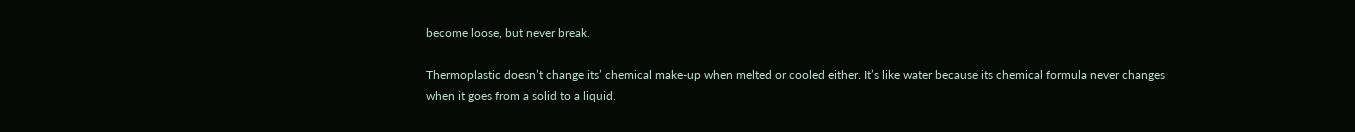become loose, but never break.

Thermoplastic doesn’t change its’ chemical make-up when melted or cooled either. It’s like water because its chemical formula never changes when it goes from a solid to a liquid.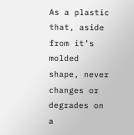As a plastic that, aside from it’s molded shape, never changes or degrades on a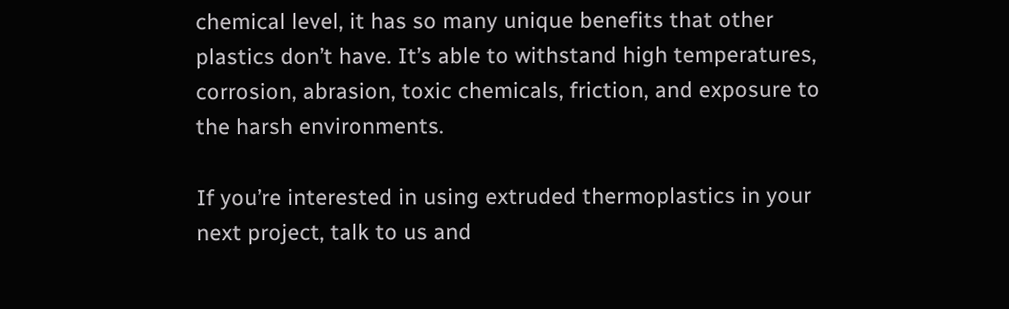chemical level, it has so many unique benefits that other plastics don’t have. It’s able to withstand high temperatures, corrosion, abrasion, toxic chemicals, friction, and exposure to the harsh environments.

If you’re interested in using extruded thermoplastics in your next project, talk to us and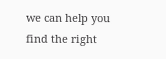we can help you find the right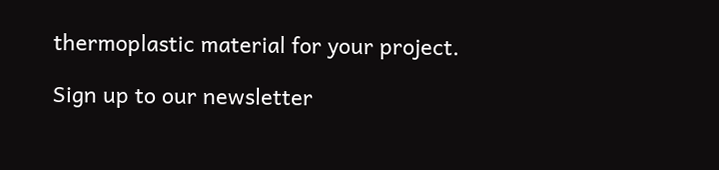thermoplastic material for your project.

Sign up to our newsletter